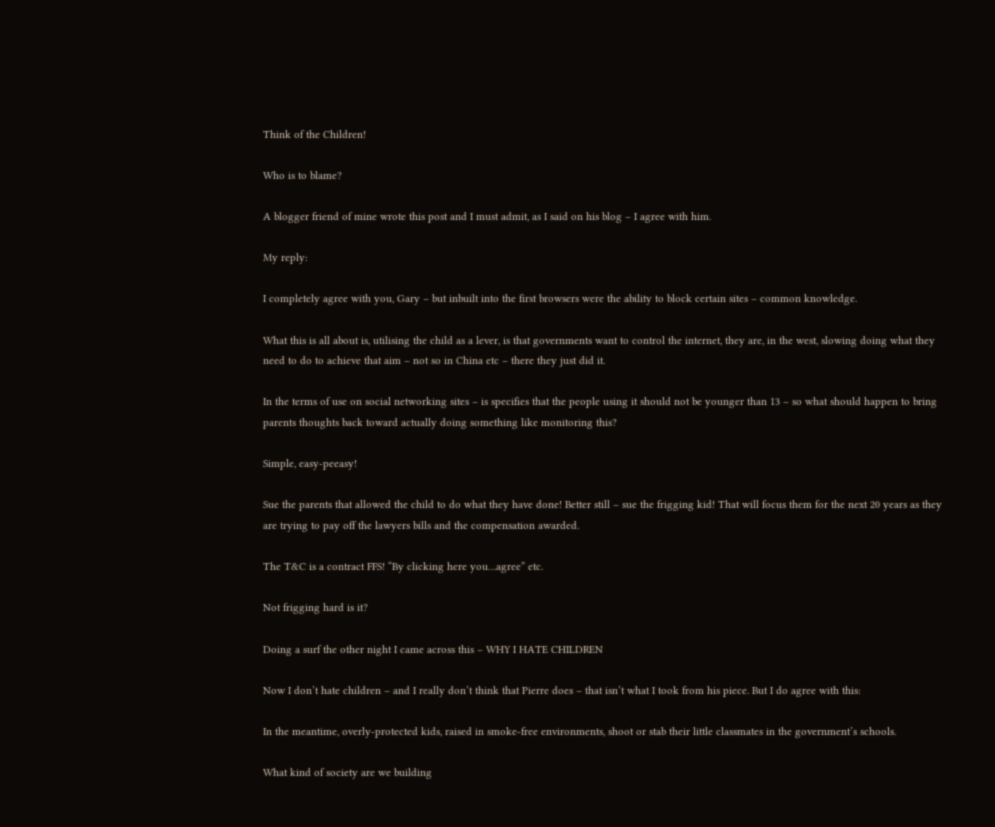Think of the Children!

Who is to blame?

A blogger friend of mine wrote this post and I must admit, as I said on his blog – I agree with him.

My reply:

I completely agree with you, Gary – but inbuilt into the first browsers were the ability to block certain sites – common knowledge.

What this is all about is, utilising the child as a lever, is that governments want to control the internet, they are, in the west, slowing doing what they need to do to achieve that aim – not so in China etc – there they just did it.

In the terms of use on social networking sites – is specifies that the people using it should not be younger than 13 – so what should happen to bring parents thoughts back toward actually doing something like monitoring this?

Simple, easy-peeasy!

Sue the parents that allowed the child to do what they have done! Better still – sue the frigging kid! That will focus them for the next 20 years as they are trying to pay off the lawyers bills and the compensation awarded.

The T&C is a contract FFS! “By clicking here you…agree” etc.

Not frigging hard is it?

Doing a surf the other night I came across this – WHY I HATE CHILDREN

Now I don’t hate children – and I really don’t think that Pierre does – that isn’t what I took from his piece. But I do agree with this:

In the meantime, overly-protected kids, raised in smoke-free environments, shoot or stab their little classmates in the government’s schools.

What kind of society are we building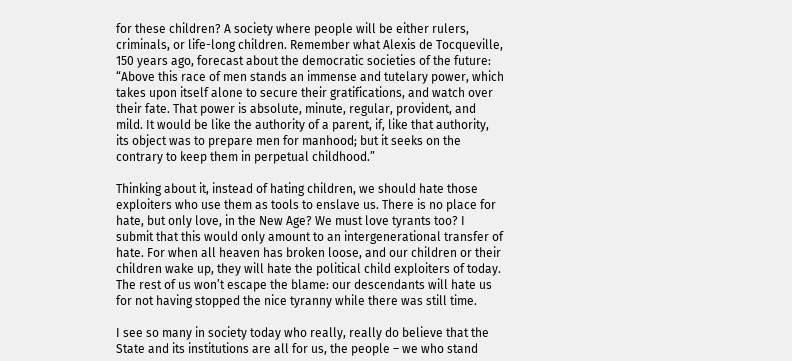for these children? A society where people will be either rulers, criminals, or life-long children. Remember what Alexis de Tocqueville, 150 years ago, forecast about the democratic societies of the future: “Above this race of men stands an immense and tutelary power, which takes upon itself alone to secure their gratifications, and watch over their fate. That power is absolute, minute, regular, provident, and mild. It would be like the authority of a parent, if, like that authority, its object was to prepare men for manhood; but it seeks on the contrary to keep them in perpetual childhood.”

Thinking about it, instead of hating children, we should hate those exploiters who use them as tools to enslave us. There is no place for hate, but only love, in the New Age? We must love tyrants too? I submit that this would only amount to an intergenerational transfer of hate. For when all heaven has broken loose, and our children or their children wake up, they will hate the political child exploiters of today. The rest of us won’t escape the blame: our descendants will hate us for not having stopped the nice tyranny while there was still time.

I see so many in society today who really, really do believe that the State and its institutions are all for us, the people – we who stand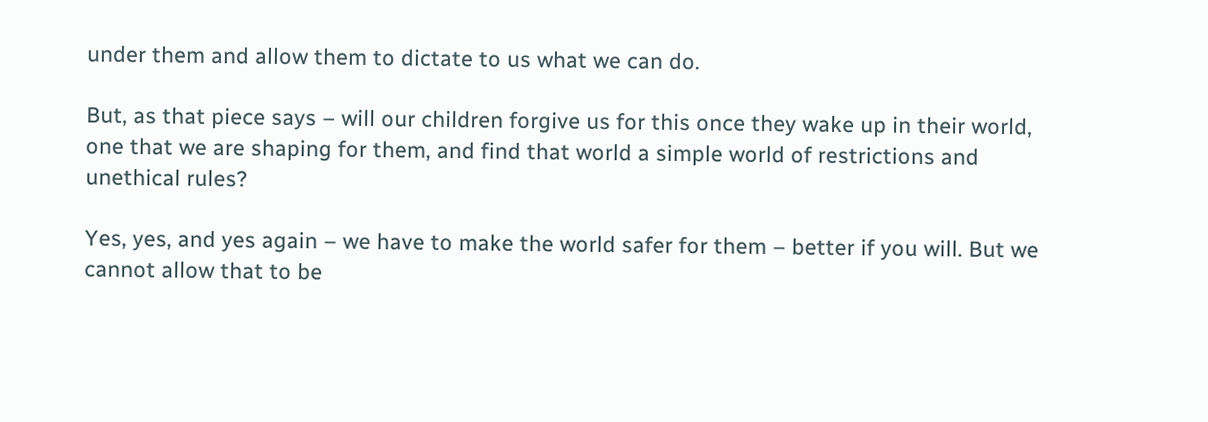under them and allow them to dictate to us what we can do.

But, as that piece says – will our children forgive us for this once they wake up in their world, one that we are shaping for them, and find that world a simple world of restrictions and unethical rules?

Yes, yes, and yes again – we have to make the world safer for them – better if you will. But we cannot allow that to be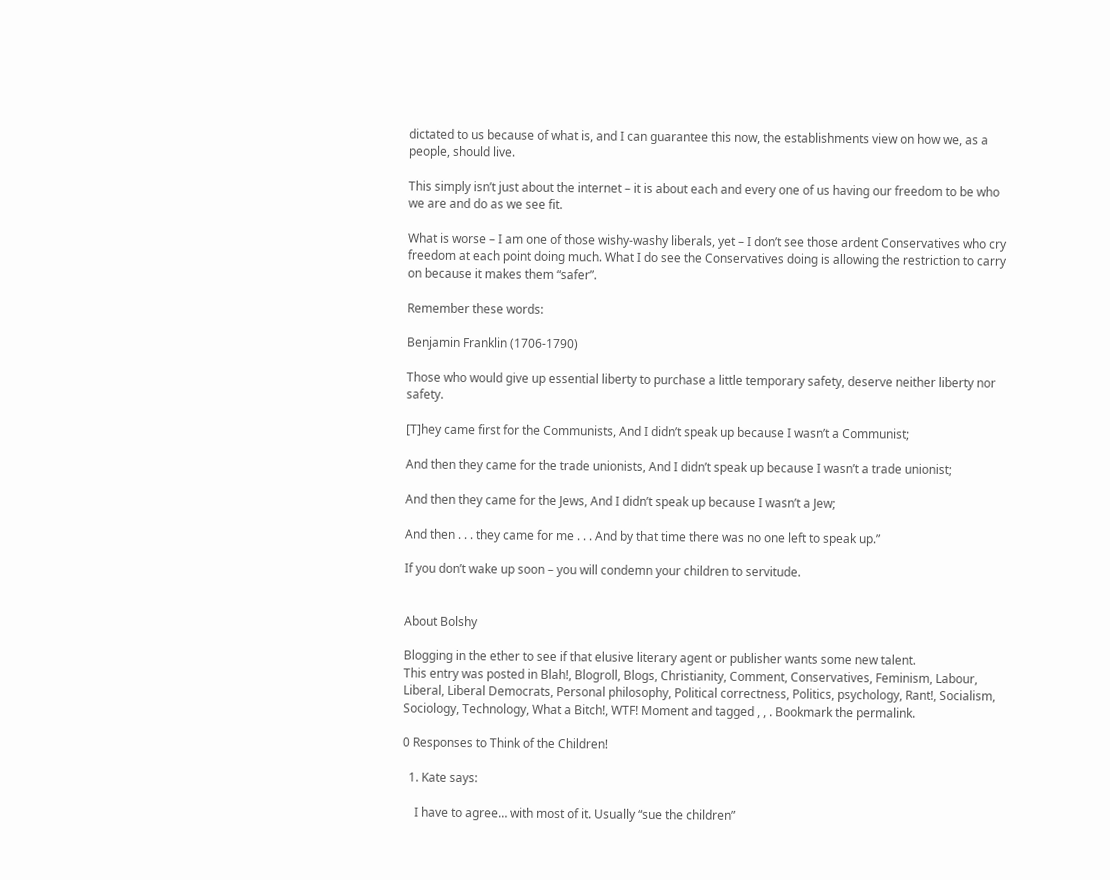dictated to us because of what is, and I can guarantee this now, the establishments view on how we, as a people, should live.

This simply isn’t just about the internet – it is about each and every one of us having our freedom to be who we are and do as we see fit.

What is worse – I am one of those wishy-washy liberals, yet – I don’t see those ardent Conservatives who cry freedom at each point doing much. What I do see the Conservatives doing is allowing the restriction to carry on because it makes them “safer”.

Remember these words:

Benjamin Franklin (1706-1790)

Those who would give up essential liberty to purchase a little temporary safety, deserve neither liberty nor safety.

[T]hey came first for the Communists, And I didn’t speak up because I wasn’t a Communist;

And then they came for the trade unionists, And I didn’t speak up because I wasn’t a trade unionist;

And then they came for the Jews, And I didn’t speak up because I wasn’t a Jew;

And then . . . they came for me . . . And by that time there was no one left to speak up.”

If you don’t wake up soon – you will condemn your children to servitude.


About Bolshy

Blogging in the ether to see if that elusive literary agent or publisher wants some new talent.
This entry was posted in Blah!, Blogroll, Blogs, Christianity, Comment, Conservatives, Feminism, Labour, Liberal, Liberal Democrats, Personal philosophy, Political correctness, Politics, psychology, Rant!, Socialism, Sociology, Technology, What a Bitch!, WTF! Moment and tagged , , . Bookmark the permalink.

0 Responses to Think of the Children!

  1. Kate says:

    I have to agree… with most of it. Usually “sue the children”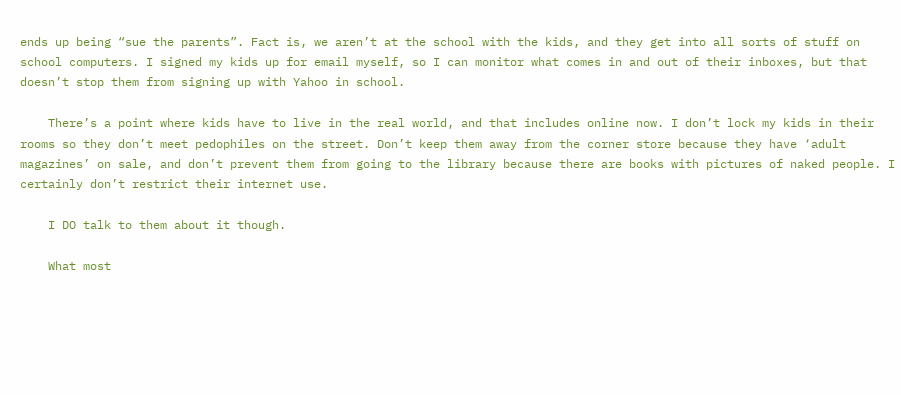ends up being “sue the parents”. Fact is, we aren’t at the school with the kids, and they get into all sorts of stuff on school computers. I signed my kids up for email myself, so I can monitor what comes in and out of their inboxes, but that doesn’t stop them from signing up with Yahoo in school.

    There’s a point where kids have to live in the real world, and that includes online now. I don’t lock my kids in their rooms so they don’t meet pedophiles on the street. Don’t keep them away from the corner store because they have ‘adult magazines’ on sale, and don’t prevent them from going to the library because there are books with pictures of naked people. I certainly don’t restrict their internet use.

    I DO talk to them about it though.

    What most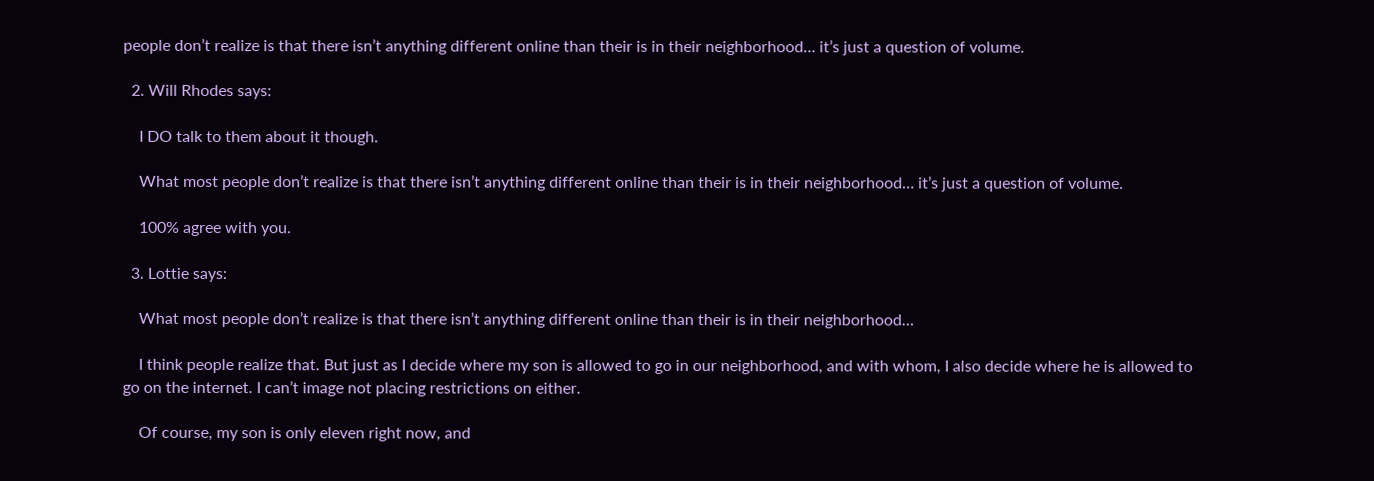people don’t realize is that there isn’t anything different online than their is in their neighborhood… it’s just a question of volume.

  2. Will Rhodes says:

    I DO talk to them about it though.

    What most people don’t realize is that there isn’t anything different online than their is in their neighborhood… it’s just a question of volume.

    100% agree with you.

  3. Lottie says:

    What most people don’t realize is that there isn’t anything different online than their is in their neighborhood…

    I think people realize that. But just as I decide where my son is allowed to go in our neighborhood, and with whom, I also decide where he is allowed to go on the internet. I can’t image not placing restrictions on either.

    Of course, my son is only eleven right now, and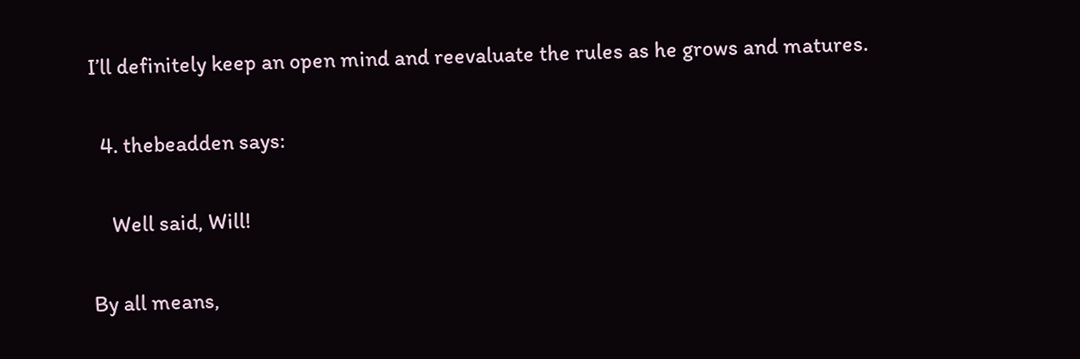I’ll definitely keep an open mind and reevaluate the rules as he grows and matures.

  4. thebeadden says:

    Well said, Will!

By all means,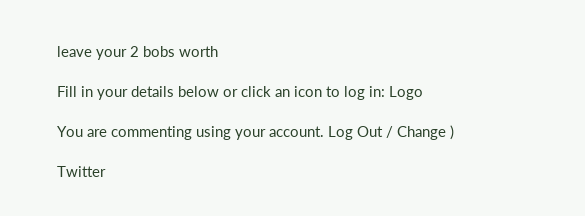leave your 2 bobs worth

Fill in your details below or click an icon to log in: Logo

You are commenting using your account. Log Out / Change )

Twitter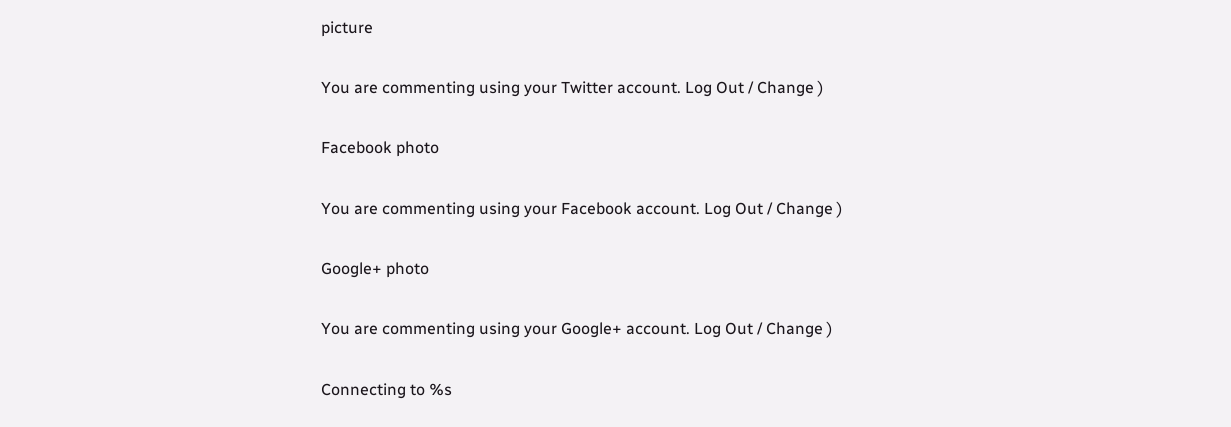picture

You are commenting using your Twitter account. Log Out / Change )

Facebook photo

You are commenting using your Facebook account. Log Out / Change )

Google+ photo

You are commenting using your Google+ account. Log Out / Change )

Connecting to %s